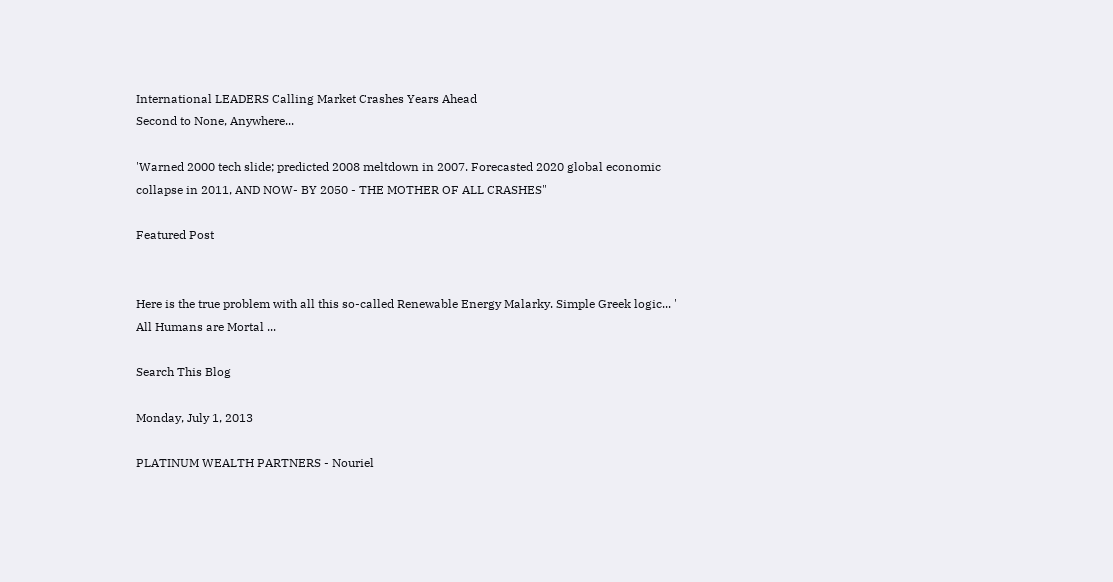International LEADERS Calling Market Crashes Years Ahead
Second to None, Anywhere...

'Warned 2000 tech slide; predicted 2008 meltdown in 2007. Forecasted 2020 global economic collapse in 2011, AND NOW- BY 2050 - THE MOTHER OF ALL CRASHES"

Featured Post


Here is the true problem with all this so-called Renewable Energy Malarky. Simple Greek logic... ' All Humans are Mortal ...

Search This Blog

Monday, July 1, 2013

PLATINUM WEALTH PARTNERS - Nouriel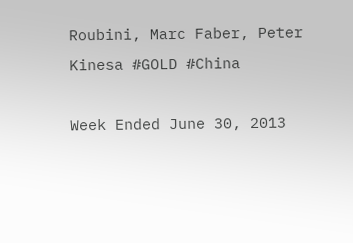Roubini, Marc Faber, Peter Kinesa #GOLD #China

Week Ended June 30, 2013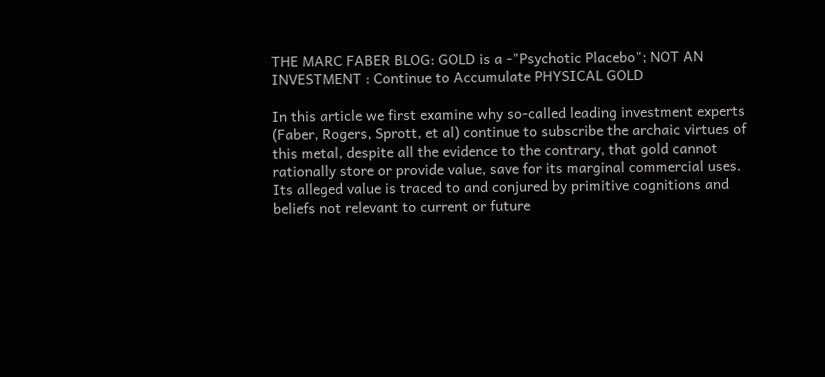THE MARC FABER BLOG: GOLD is a -"Psychotic Placebo"; NOT AN INVESTMENT : Continue to Accumulate PHYSICAL GOLD

In this article we first examine why so-called leading investment experts (Faber, Rogers, Sprott, et al) continue to subscribe the archaic virtues of this metal, despite all the evidence to the contrary, that gold cannot rationally store or provide value, save for its marginal commercial uses. Its alleged value is traced to and conjured by primitive cognitions and beliefs not relevant to current or future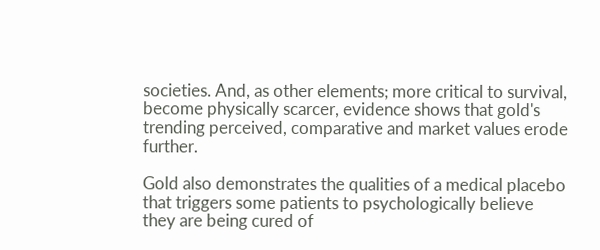societies. And, as other elements; more critical to survival, become physically scarcer, evidence shows that gold's trending perceived, comparative and market values erode further.

Gold also demonstrates the qualities of a medical placebo that triggers some patients to psychologically believe they are being cured of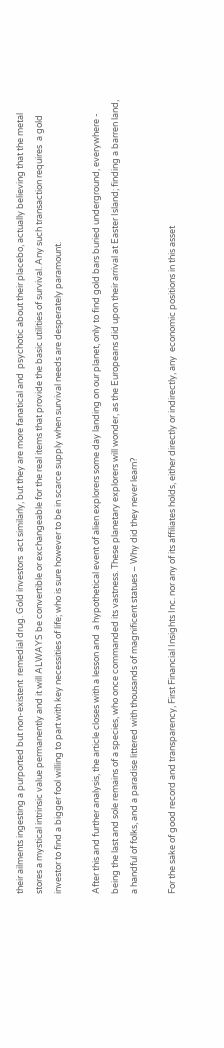their ailments ingesting a purported but non-existent  remedial drug. Gold investors  act similarly, but they are more fanatical and  psychotic about their placebo, actually believing that the metal stores a mystical intrinsic value permanently and it will ALWAYS be convertible or exchangeable for the real items that provide the basic utilities of survival. Any such transaction requires  a gold investor to find a bigger fool willing to part with key necessities of life; who is sure however to be in scarce supply when survival needs are desperately paramount.

After this and further analysis, the article closes with a lesson and  a hypothetical event of alien explorers some day landing on our planet, only to find gold bars buried underground, everywhere - being the last and sole remains of a species, who once commanded its vastness. These planetary explorers will wonder, as the Europeans did upon their arrival at Easter Island; finding a barren land, a handful of folks, and a paradise littered with thousands of magnificent statues – Why did they never learn?

For the sake of good record and transparency, First Financial Insights Inc. nor any of its affiliates holds, either directly or indirectly, any  economic positions in this asset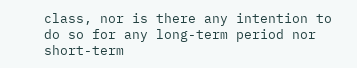class, nor is there any intention to do so for any long-term period nor short-term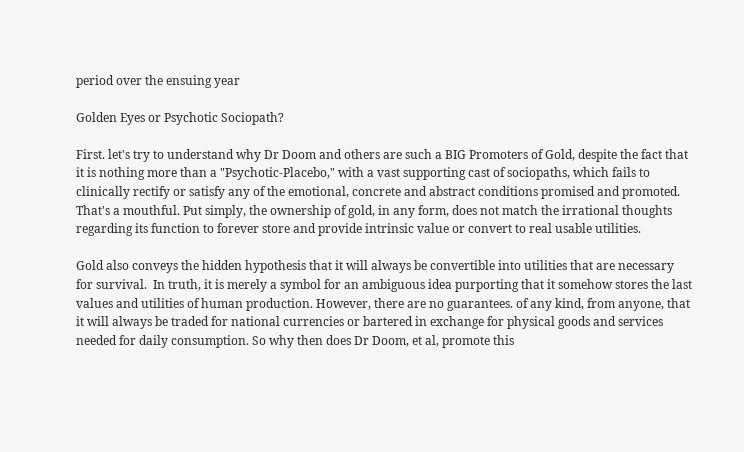period over the ensuing year

Golden Eyes or Psychotic Sociopath?

First. let's try to understand why Dr Doom and others are such a BIG Promoters of Gold, despite the fact that it is nothing more than a "Psychotic-Placebo," with a vast supporting cast of sociopaths, which fails to clinically rectify or satisfy any of the emotional, concrete and abstract conditions promised and promoted. That's a mouthful. Put simply, the ownership of gold, in any form, does not match the irrational thoughts regarding its function to forever store and provide intrinsic value or convert to real usable utilities.

Gold also conveys the hidden hypothesis that it will always be convertible into utilities that are necessary for survival.  In truth, it is merely a symbol for an ambiguous idea purporting that it somehow stores the last values and utilities of human production. However, there are no guarantees. of any kind, from anyone, that it will always be traded for national currencies or bartered in exchange for physical goods and services needed for daily consumption. So why then does Dr Doom, et al, promote this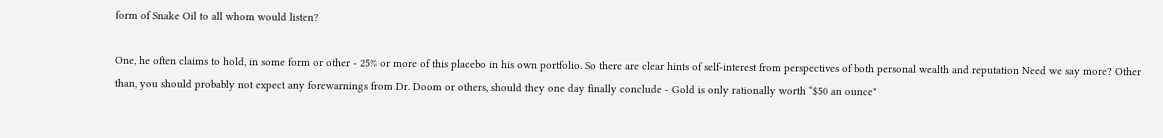form of Snake Oil to all whom would listen?

One, he often claims to hold, in some form or other - 25% or more of this placebo in his own portfolio. So there are clear hints of self-interest from perspectives of both personal wealth and reputation Need we say more? Other than, you should probably not expect any forewarnings from Dr. Doom or others, should they one day finally conclude - Gold is only rationally worth “$50 an ounce"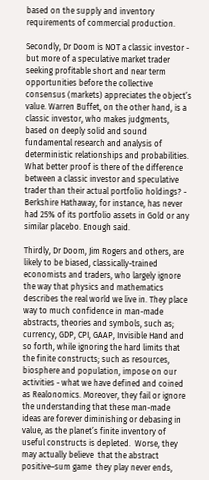based on the supply and inventory requirements of commercial production.

Secondly, Dr Doom is NOT a classic investor - but more of a speculative market trader seeking profitable short and near term opportunities before the collective consensus (markets) appreciates the object’s value. Warren Buffet, on the other hand, is a classic investor, who makes judgments, based on deeply solid and sound fundamental research and analysis of deterministic relationships and probabilities. What better proof is there of the difference between a classic investor and speculative trader than their actual portfolio holdings? - Berkshire Hathaway, for instance, has never had 25% of its portfolio assets in Gold or any similar placebo. Enough said.

Thirdly, Dr Doom, Jim Rogers and others, are likely to be biased, classically-trained economists and traders, who largely ignore the way that physics and mathematics describes the real world we live in. They place way to much confidence in man-made abstracts, theories and symbols, such as; currency, GDP, CPI, GAAP, Invisible Hand and so forth, while ignoring the hard limits that the finite constructs; such as resources, biosphere and population, impose on our activities - what we have defined and coined as Realonomics. Moreover, they fail or ignore the understanding that these man-made ideas are forever diminishing or debasing in value, as the planet’s finite inventory of useful constructs is depleted.  Worse, they may actually believe  that the abstract positive–sum game  they play never ends,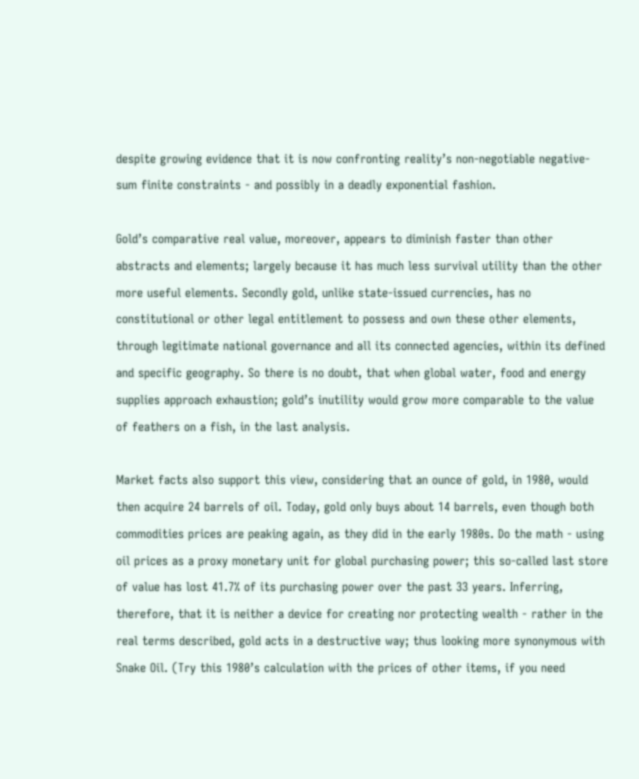despite growing evidence that it is now confronting reality’s non-negotiable negative-sum finite constraints - and possibly in a deadly exponential fashion.

Gold’s comparative real value, moreover, appears to diminish faster than other abstracts and elements; largely because it has much less survival utility than the other more useful elements. Secondly gold, unlike state-issued currencies, has no constitutional or other legal entitlement to possess and own these other elements, through legitimate national governance and all its connected agencies, within its defined and specific geography. So there is no doubt, that when global water, food and energy supplies approach exhaustion; gold’s inutility would grow more comparable to the value of feathers on a fish, in the last analysis.

Market facts also support this view, considering that an ounce of gold, in 1980, would then acquire 24 barrels of oil. Today, gold only buys about 14 barrels, even though both commodities prices are peaking again, as they did in the early 1980s. Do the math - using oil prices as a proxy monetary unit for global purchasing power; this so-called last store of value has lost 41.7% of its purchasing power over the past 33 years. Inferring, therefore, that it is neither a device for creating nor protecting wealth - rather in the real terms described, gold acts in a destructive way; thus looking more synonymous with Snake Oil. (Try this 1980’s calculation with the prices of other items, if you need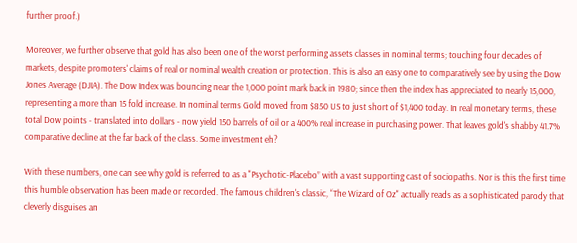further proof.)

Moreover, we further observe that gold has also been one of the worst performing assets classes in nominal terms; touching four decades of markets, despite promoters' claims of real or nominal wealth creation or protection. This is also an easy one to comparatively see by using the Dow Jones Average (DJIA). The Dow Index was bouncing near the 1,000 point mark back in 1980; since then the index has appreciated to nearly 15,000, representing a more than 15 fold increase. In nominal terms Gold moved from $850 US to just short of $1,400 today. In real monetary terms, these total Dow points - translated into dollars - now yield 150 barrels of oil or a 400% real increase in purchasing power. That leaves gold's shabby 41.7% comparative decline at the far back of the class. Some investment eh?

With these numbers, one can see why gold is referred to as a "Psychotic-Placebo” with a vast supporting cast of sociopaths. Nor is this the first time this humble observation has been made or recorded. The famous children's classic, “The Wizard of Oz" actually reads as a sophisticated parody that cleverly disguises an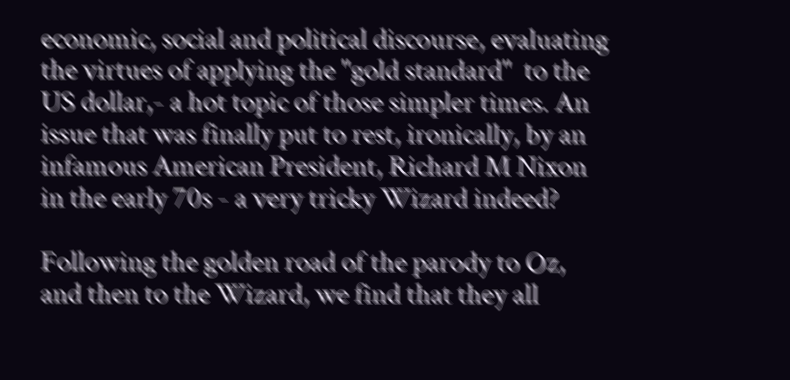economic, social and political discourse, evaluating the virtues of applying the "gold standard"  to the US dollar,- a hot topic of those simpler times. An issue that was finally put to rest, ironically, by an infamous American President, Richard M Nixon in the early 70s - a very tricky Wizard indeed?

Following the golden road of the parody to Oz, and then to the Wizard, we find that they all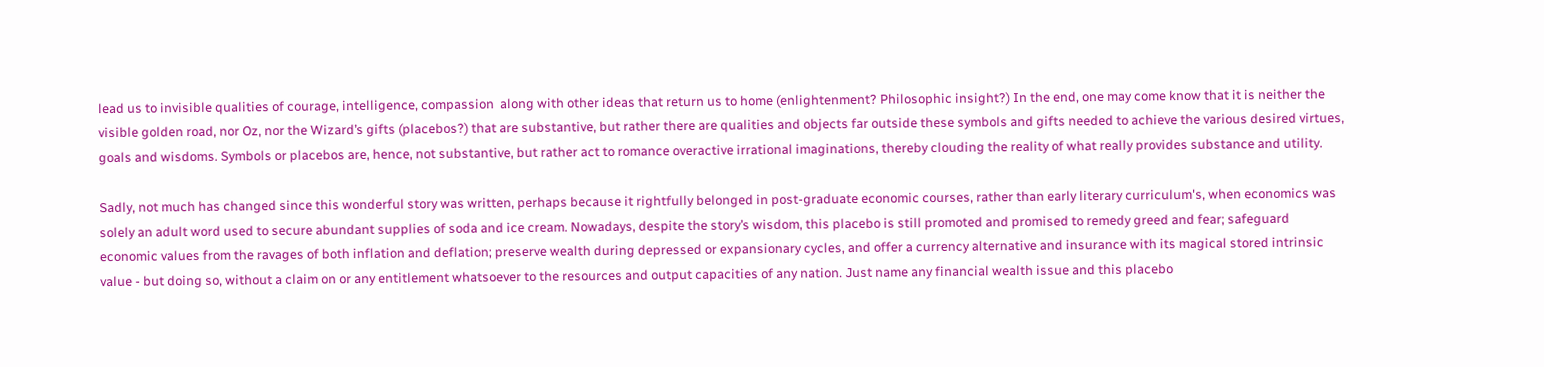lead us to invisible qualities of courage, intelligence, compassion  along with other ideas that return us to home (enlightenment? Philosophic insight?) In the end, one may come know that it is neither the visible golden road, nor Oz, nor the Wizard’s gifts (placebos?) that are substantive, but rather there are qualities and objects far outside these symbols and gifts needed to achieve the various desired virtues, goals and wisdoms. Symbols or placebos are, hence, not substantive, but rather act to romance overactive irrational imaginations, thereby clouding the reality of what really provides substance and utility.

Sadly, not much has changed since this wonderful story was written, perhaps because it rightfully belonged in post-graduate economic courses, rather than early literary curriculum's, when economics was solely an adult word used to secure abundant supplies of soda and ice cream. Nowadays, despite the story’s wisdom, this placebo is still promoted and promised to remedy greed and fear; safeguard economic values from the ravages of both inflation and deflation; preserve wealth during depressed or expansionary cycles, and offer a currency alternative and insurance with its magical stored intrinsic value - but doing so, without a claim on or any entitlement whatsoever to the resources and output capacities of any nation. Just name any financial wealth issue and this placebo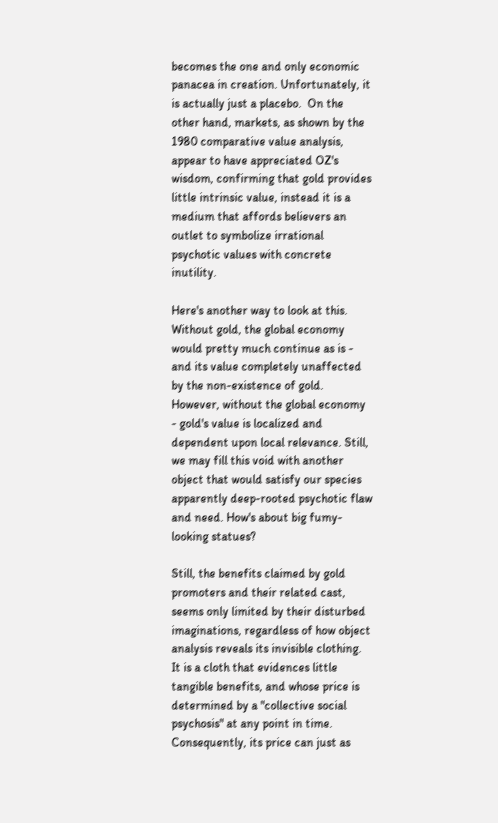becomes the one and only economic panacea in creation. Unfortunately, it is actually just a placebo.  On the other hand, markets, as shown by the 1980 comparative value analysis, appear to have appreciated OZ's wisdom, confirming that gold provides little intrinsic value, instead it is a medium that affords believers an outlet to symbolize irrational psychotic values with concrete inutility.

Here's another way to look at this. Without gold, the global economy would pretty much continue as is - and its value completely unaffected by the non-existence of gold. However, without the global economy - gold's value is localized and dependent upon local relevance. Still, we may fill this void with another object that would satisfy our species apparently deep-rooted psychotic flaw and need. How's about big fumy-looking statues?

Still, the benefits claimed by gold promoters and their related cast, seems only limited by their disturbed imaginations, regardless of how object analysis reveals its invisible clothing. It is a cloth that evidences little tangible benefits, and whose price is determined by a "collective social psychosis" at any point in time. Consequently, its price can just as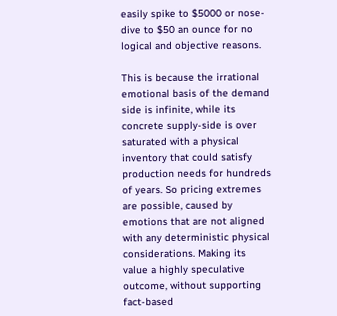easily spike to $5000 or nose-dive to $50 an ounce for no logical and objective reasons.

This is because the irrational emotional basis of the demand side is infinite, while its concrete supply-side is over saturated with a physical inventory that could satisfy production needs for hundreds of years. So pricing extremes are possible, caused by emotions that are not aligned with any deterministic physical considerations. Making its value a highly speculative outcome, without supporting fact-based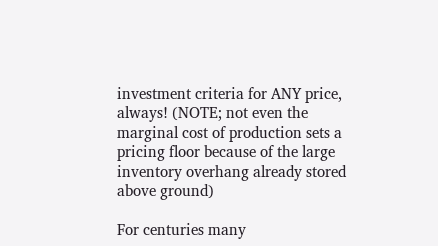investment criteria for ANY price, always! (NOTE; not even the marginal cost of production sets a pricing floor because of the large inventory overhang already stored above ground)

For centuries many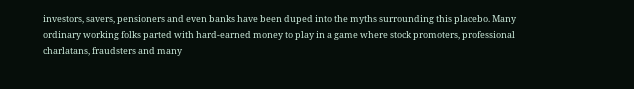investors, savers, pensioners and even banks have been duped into the myths surrounding this placebo. Many ordinary working folks parted with hard-earned money to play in a game where stock promoters, professional charlatans, fraudsters and many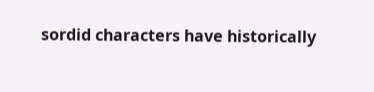sordid characters have historically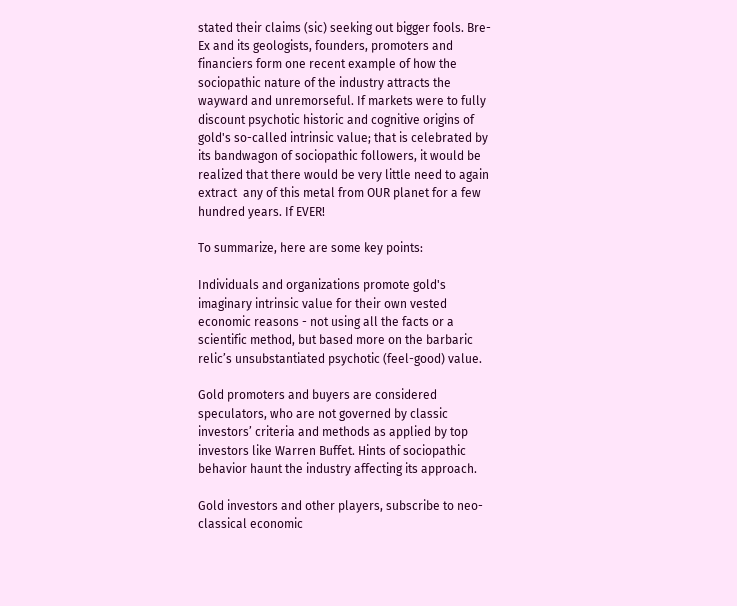stated their claims (sic) seeking out bigger fools. Bre-Ex and its geologists, founders, promoters and financiers form one recent example of how the sociopathic nature of the industry attracts the wayward and unremorseful. If markets were to fully discount psychotic historic and cognitive origins of gold's so-called intrinsic value; that is celebrated by its bandwagon of sociopathic followers, it would be realized that there would be very little need to again extract  any of this metal from OUR planet for a few hundred years. If EVER!

To summarize, here are some key points:

Individuals and organizations promote gold's imaginary intrinsic value for their own vested economic reasons - not using all the facts or a scientific method, but based more on the barbaric relic’s unsubstantiated psychotic (feel-good) value.

Gold promoters and buyers are considered speculators, who are not governed by classic investors’ criteria and methods as applied by top investors like Warren Buffet. Hints of sociopathic behavior haunt the industry affecting its approach.

Gold investors and other players, subscribe to neo-classical economic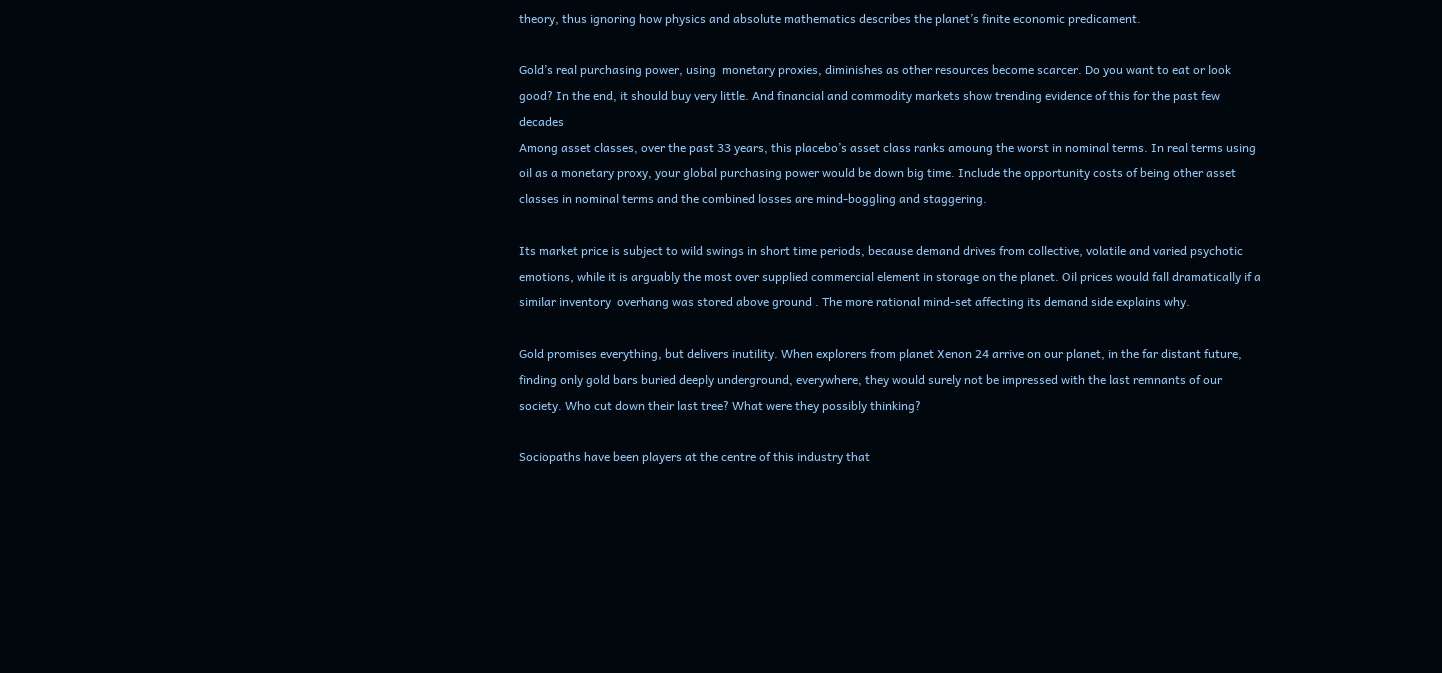theory, thus ignoring how physics and absolute mathematics describes the planet’s finite economic predicament.

Gold’s real purchasing power, using  monetary proxies, diminishes as other resources become scarcer. Do you want to eat or look good? In the end, it should buy very little. And financial and commodity markets show trending evidence of this for the past few decades
Among asset classes, over the past 33 years, this placebo’s asset class ranks amoung the worst in nominal terms. In real terms using oil as a monetary proxy, your global purchasing power would be down big time. Include the opportunity costs of being other asset classes in nominal terms and the combined losses are mind-boggling and staggering.

Its market price is subject to wild swings in short time periods, because demand drives from collective, volatile and varied psychotic emotions, while it is arguably the most over supplied commercial element in storage on the planet. Oil prices would fall dramatically if a similar inventory  overhang was stored above ground . The more rational mind-set affecting its demand side explains why.

Gold promises everything, but delivers inutility. When explorers from planet Xenon 24 arrive on our planet, in the far distant future, finding only gold bars buried deeply underground, everywhere, they would surely not be impressed with the last remnants of our society. Who cut down their last tree? What were they possibly thinking?

Sociopaths have been players at the centre of this industry that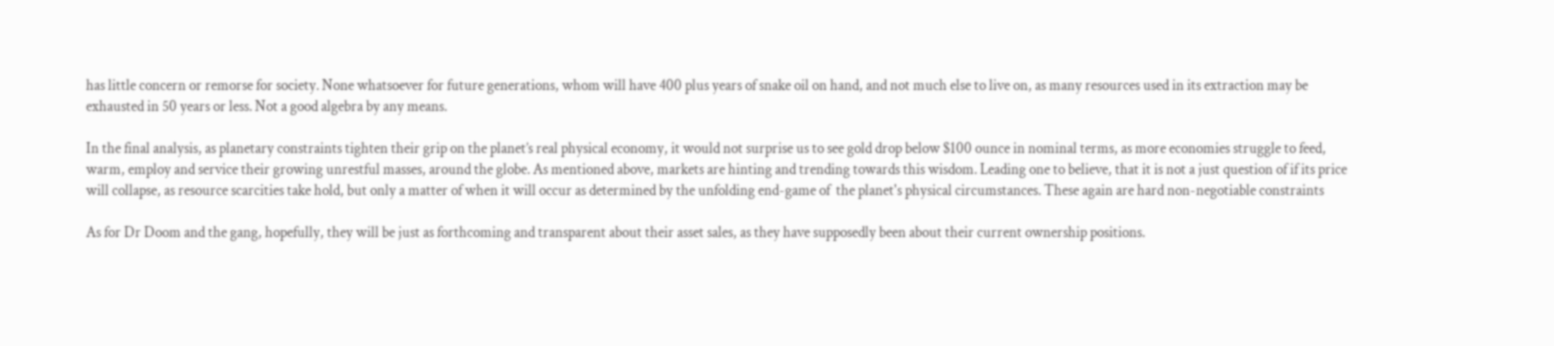has little concern or remorse for society. None whatsoever for future generations, whom will have 400 plus years of snake oil on hand, and not much else to live on, as many resources used in its extraction may be exhausted in 50 years or less. Not a good algebra by any means.

In the final analysis, as planetary constraints tighten their grip on the planet’s real physical economy, it would not surprise us to see gold drop below $100 ounce in nominal terms, as more economies struggle to feed, warm, employ and service their growing unrestful masses, around the globe. As mentioned above, markets are hinting and trending towards this wisdom. Leading one to believe, that it is not a just question of if its price will collapse, as resource scarcities take hold, but only a matter of when it will occur as determined by the unfolding end-game of  the planet's physical circumstances. These again are hard non-negotiable constraints

As for Dr Doom and the gang, hopefully, they will be just as forthcoming and transparent about their asset sales, as they have supposedly been about their current ownership positions.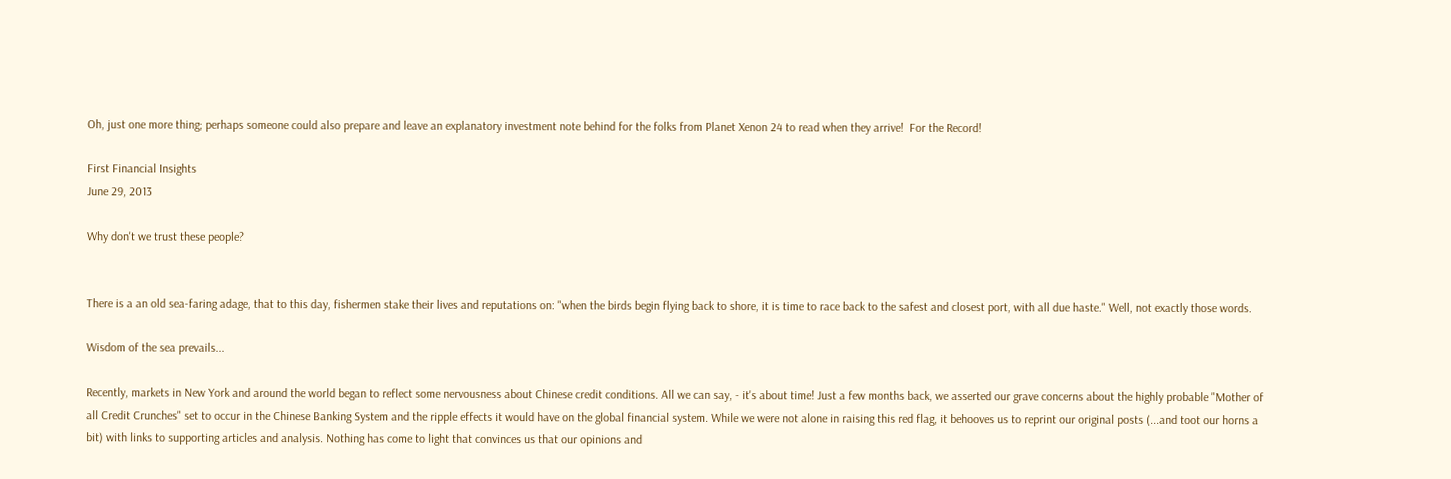Oh, just one more thing; perhaps someone could also prepare and leave an explanatory investment note behind for the folks from Planet Xenon 24 to read when they arrive!  For the Record!

First Financial Insights
June 29, 2013

Why don't we trust these people?


There is a an old sea-faring adage, that to this day, fishermen stake their lives and reputations on: "when the birds begin flying back to shore, it is time to race back to the safest and closest port, with all due haste." Well, not exactly those words.

Wisdom of the sea prevails...

Recently, markets in New York and around the world began to reflect some nervousness about Chinese credit conditions. All we can say, - it's about time! Just a few months back, we asserted our grave concerns about the highly probable "Mother of all Credit Crunches" set to occur in the Chinese Banking System and the ripple effects it would have on the global financial system. While we were not alone in raising this red flag, it behooves us to reprint our original posts (...and toot our horns a bit) with links to supporting articles and analysis. Nothing has come to light that convinces us that our opinions and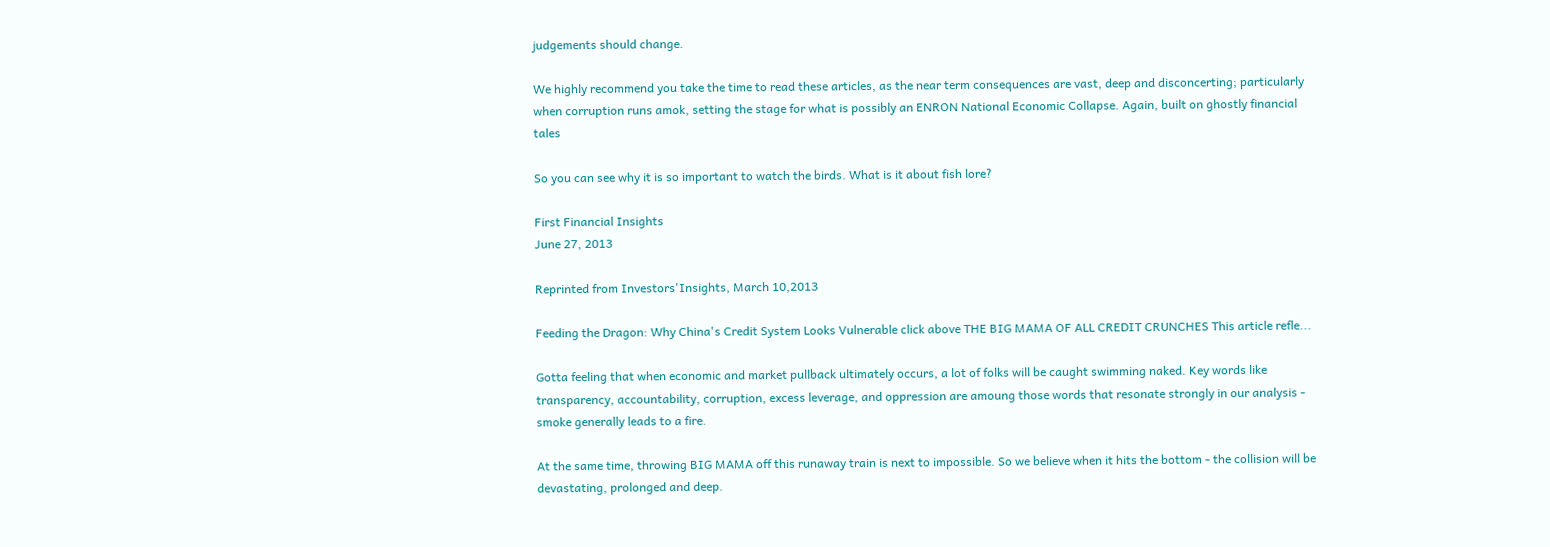judgements should change.

We highly recommend you take the time to read these articles, as the near term consequences are vast, deep and disconcerting; particularly when corruption runs amok, setting the stage for what is possibly an ENRON National Economic Collapse. Again, built on ghostly financial tales

So you can see why it is so important to watch the birds. What is it about fish lore?

First Financial Insights
June 27, 2013

Reprinted from Investors'Insights, March 10,2013

Feeding the Dragon: Why China's Credit System Looks Vulnerable click above THE BIG MAMA OF ALL CREDIT CRUNCHES This article refle...

Gotta feeling that when economic and market pullback ultimately occurs, a lot of folks will be caught swimming naked. Key words like transparency, accountability, corruption, excess leverage, and oppression are amoung those words that resonate strongly in our analysis - smoke generally leads to a fire.

At the same time, throwing BIG MAMA off this runaway train is next to impossible. So we believe when it hits the bottom - the collision will be devastating, prolonged and deep.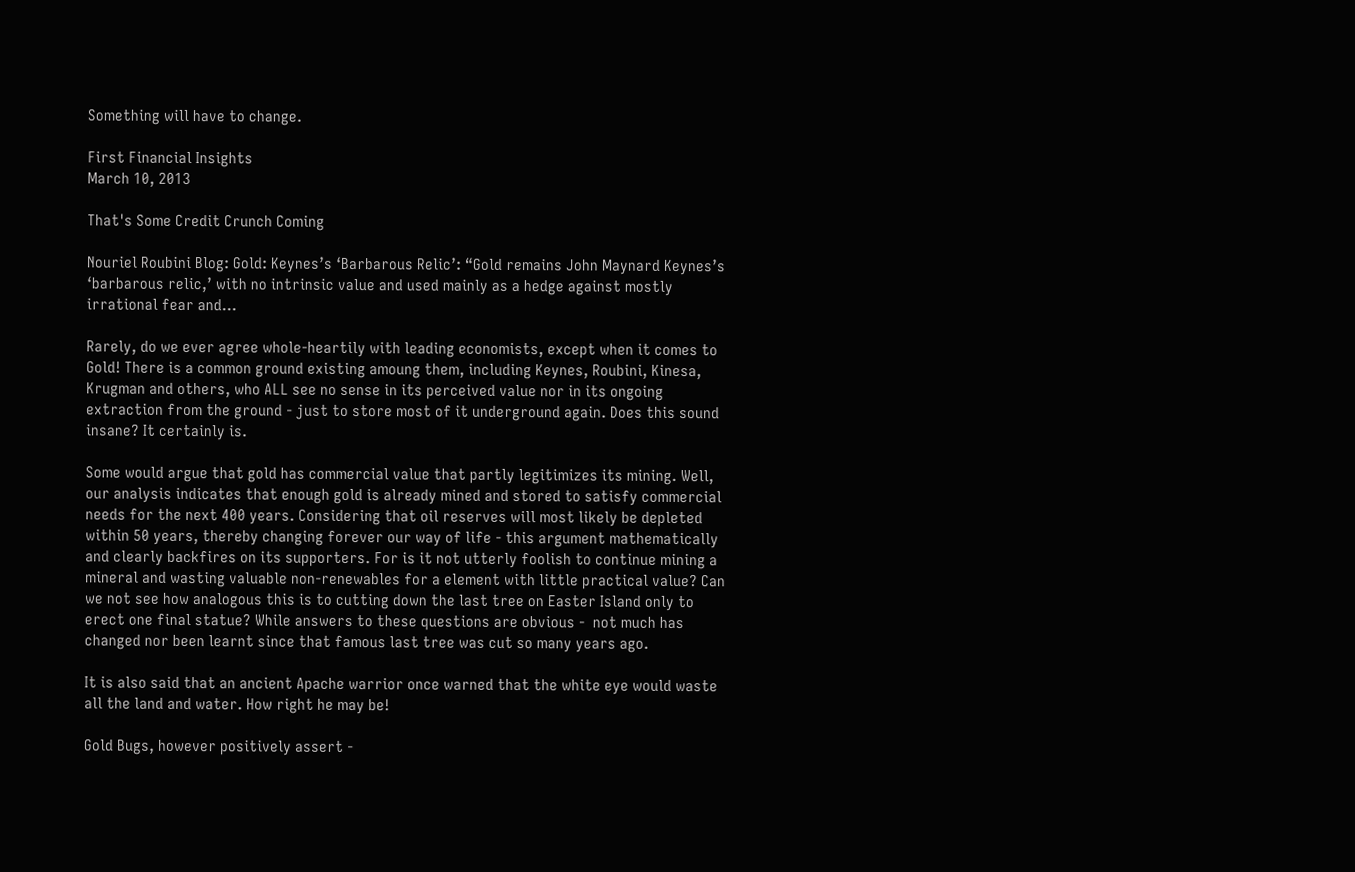Something will have to change.

First Financial Insights
March 10, 2013

That's Some Credit Crunch Coming

Nouriel Roubini Blog: Gold: Keynes’s ‘Barbarous Relic’: “Gold remains John Maynard Keynes’s ‘barbarous relic,’ with no intrinsic value and used mainly as a hedge against mostly irrational fear and...

Rarely, do we ever agree whole-heartily with leading economists, except when it comes to Gold! There is a common ground existing amoung them, including Keynes, Roubini, Kinesa, Krugman and others, who ALL see no sense in its perceived value nor in its ongoing extraction from the ground - just to store most of it underground again. Does this sound insane? It certainly is.

Some would argue that gold has commercial value that partly legitimizes its mining. Well, our analysis indicates that enough gold is already mined and stored to satisfy commercial needs for the next 400 years. Considering that oil reserves will most likely be depleted within 50 years, thereby changing forever our way of life - this argument mathematically and clearly backfires on its supporters. For is it not utterly foolish to continue mining a mineral and wasting valuable non-renewables for a element with little practical value? Can we not see how analogous this is to cutting down the last tree on Easter Island only to erect one final statue? While answers to these questions are obvious -  not much has changed nor been learnt since that famous last tree was cut so many years ago.

It is also said that an ancient Apache warrior once warned that the white eye would waste all the land and water. How right he may be!

Gold Bugs, however positively assert -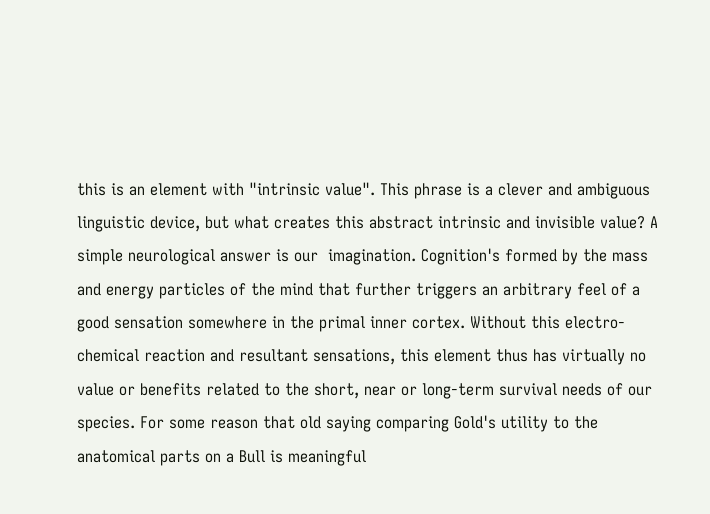this is an element with "intrinsic value". This phrase is a clever and ambiguous linguistic device, but what creates this abstract intrinsic and invisible value? A simple neurological answer is our  imagination. Cognition's formed by the mass and energy particles of the mind that further triggers an arbitrary feel of a good sensation somewhere in the primal inner cortex. Without this electro-chemical reaction and resultant sensations, this element thus has virtually no value or benefits related to the short, near or long-term survival needs of our species. For some reason that old saying comparing Gold's utility to the anatomical parts on a Bull is meaningful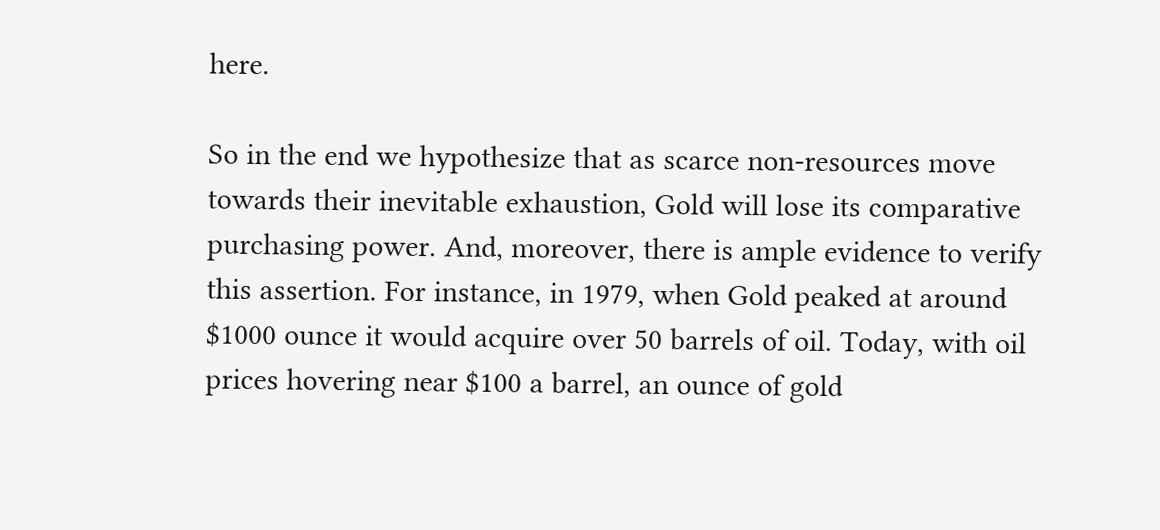here.

So in the end we hypothesize that as scarce non-resources move towards their inevitable exhaustion, Gold will lose its comparative purchasing power. And, moreover, there is ample evidence to verify this assertion. For instance, in 1979, when Gold peaked at around $1000 ounce it would acquire over 50 barrels of oil. Today, with oil prices hovering near $100 a barrel, an ounce of gold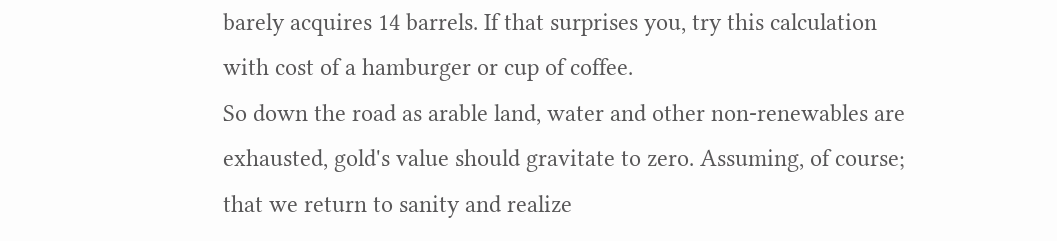barely acquires 14 barrels. If that surprises you, try this calculation with cost of a hamburger or cup of coffee.
So down the road as arable land, water and other non-renewables are exhausted, gold's value should gravitate to zero. Assuming, of course; that we return to sanity and realize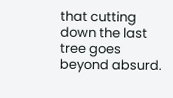that cutting down the last tree goes beyond absurd.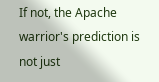If not, the Apache warrior's prediction is not just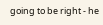going to be right - he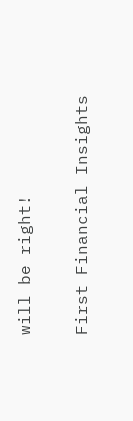will be right!

First Financial Insights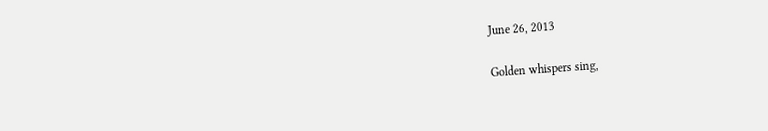June 26, 2013

Golden whispers sing,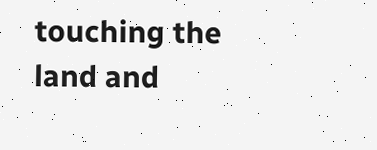touching the land and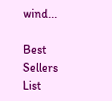wind...

Best Sellers List